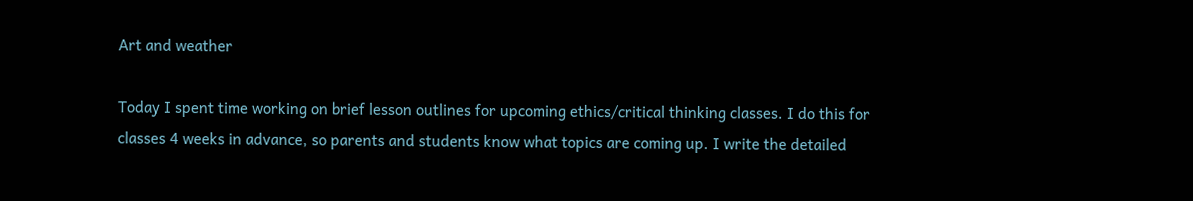Art and weather

Today I spent time working on brief lesson outlines for upcoming ethics/critical thinking classes. I do this for classes 4 weeks in advance, so parents and students know what topics are coming up. I write the detailed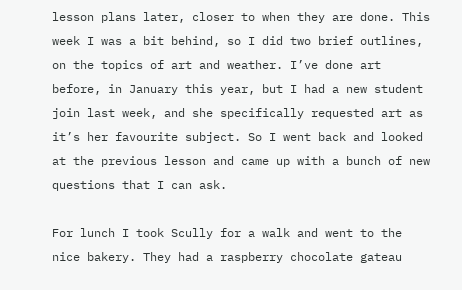lesson plans later, closer to when they are done. This week I was a bit behind, so I did two brief outlines, on the topics of art and weather. I’ve done art before, in January this year, but I had a new student join last week, and she specifically requested art as it’s her favourite subject. So I went back and looked at the previous lesson and came up with a bunch of new questions that I can ask.

For lunch I took Scully for a walk and went to the nice bakery. They had a raspberry chocolate gateau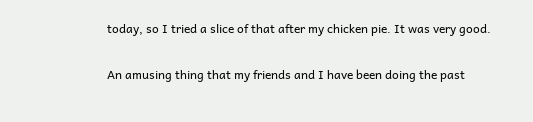today, so I tried a slice of that after my chicken pie. It was very good.

An amusing thing that my friends and I have been doing the past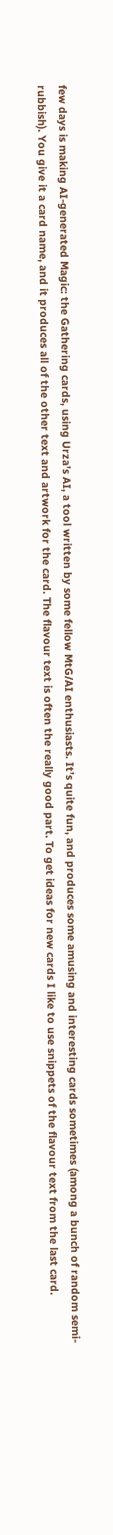few days is making AI-generated Magic: the Gathering cards, using Urza’s AI, a tool written by some fellow MtG/AI enthusiasts. It’s quite fun, and produces some amusing and interesting cards sometimes (among a bunch of random semi-rubbish). You give it a card name, and it produces all of the other text and artwork for the card. The flavour text is often the really good part. To get ideas for new cards I like to use snippets of the flavour text from the last card.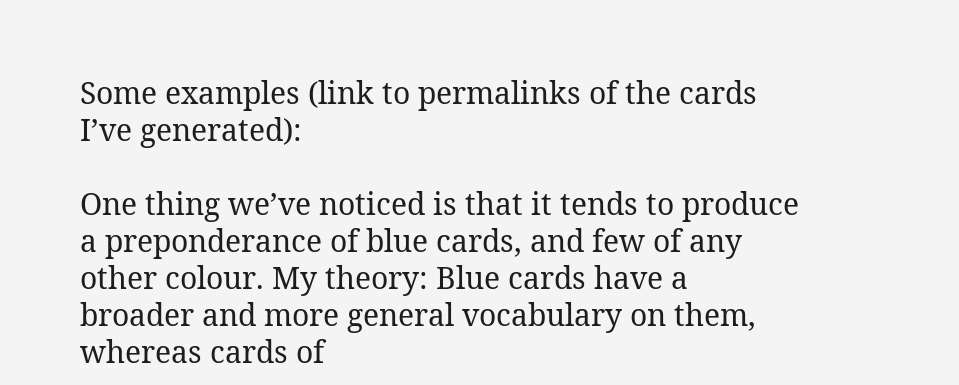Some examples (link to permalinks of the cards I’ve generated):

One thing we’ve noticed is that it tends to produce a preponderance of blue cards, and few of any other colour. My theory: Blue cards have a broader and more general vocabulary on them, whereas cards of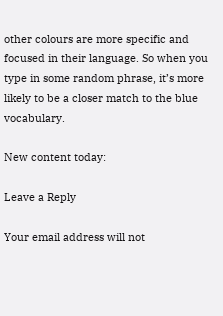other colours are more specific and focused in their language. So when you type in some random phrase, it’s more likely to be a closer match to the blue vocabulary.

New content today:

Leave a Reply

Your email address will not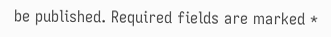be published. Required fields are marked *